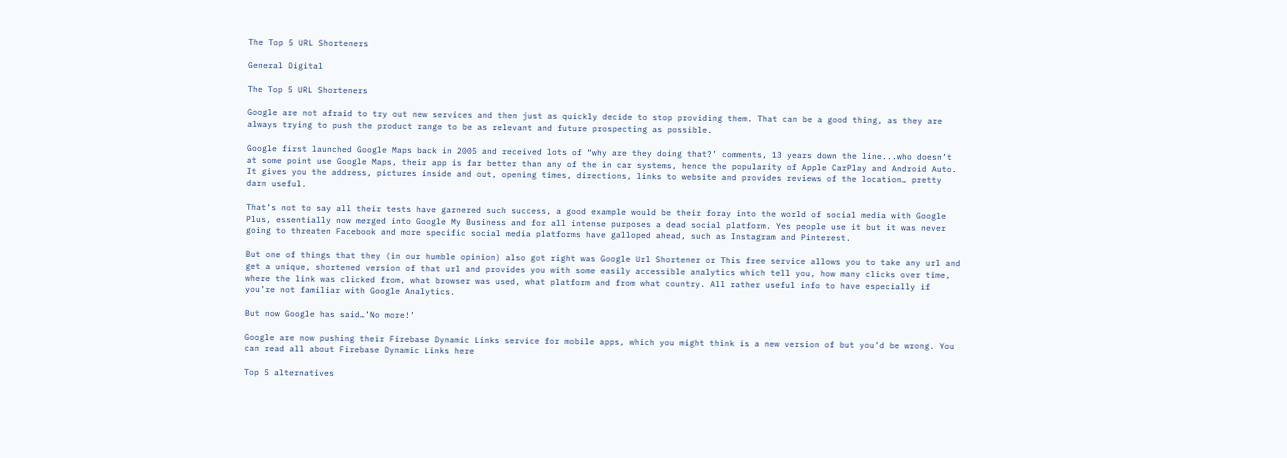The Top 5 URL Shorteners

General Digital

The Top 5 URL Shorteners

Google are not afraid to try out new services and then just as quickly decide to stop providing them. That can be a good thing, as they are always trying to push the product range to be as relevant and future prospecting as possible.

Google first launched Google Maps back in 2005 and received lots of “why are they doing that?’ comments, 13 years down the line...who doesn’t at some point use Google Maps, their app is far better than any of the in car systems, hence the popularity of Apple CarPlay and Android Auto. It gives you the address, pictures inside and out, opening times, directions, links to website and provides reviews of the location… pretty darn useful.

That’s not to say all their tests have garnered such success, a good example would be their foray into the world of social media with Google Plus, essentially now merged into Google My Business and for all intense purposes a dead social platform. Yes people use it but it was never going to threaten Facebook and more specific social media platforms have galloped ahead, such as Instagram and Pinterest.

But one of things that they (in our humble opinion) also got right was Google Url Shortener or This free service allows you to take any url and get a unique, shortened version of that url and provides you with some easily accessible analytics which tell you, how many clicks over time, where the link was clicked from, what browser was used, what platform and from what country. All rather useful info to have especially if you’re not familiar with Google Analytics.

But now Google has said…’No more!’

Google are now pushing their Firebase Dynamic Links service for mobile apps, which you might think is a new version of but you’d be wrong. You can read all about Firebase Dynamic Links here

Top 5 alternatives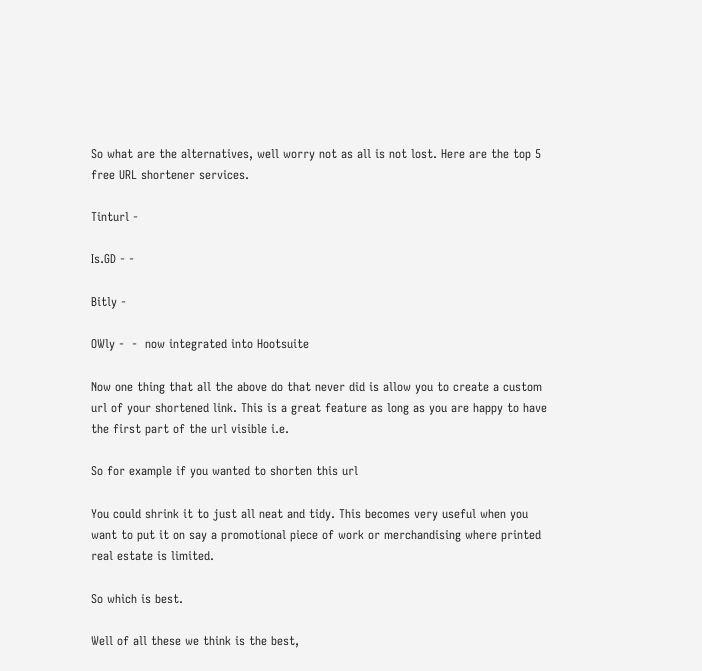So what are the alternatives, well worry not as all is not lost. Here are the top 5 free URL shortener services.

Tinturl -

Is.GD - -

Bitly -

OWly -  -  now integrated into Hootsuite

Now one thing that all the above do that never did is allow you to create a custom url of your shortened link. This is a great feature as long as you are happy to have the first part of the url visible i.e.

So for example if you wanted to shorten this url

You could shrink it to just all neat and tidy. This becomes very useful when you want to put it on say a promotional piece of work or merchandising where printed real estate is limited.

So which is best.

Well of all these we think is the best,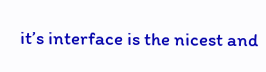it’s interface is the nicest and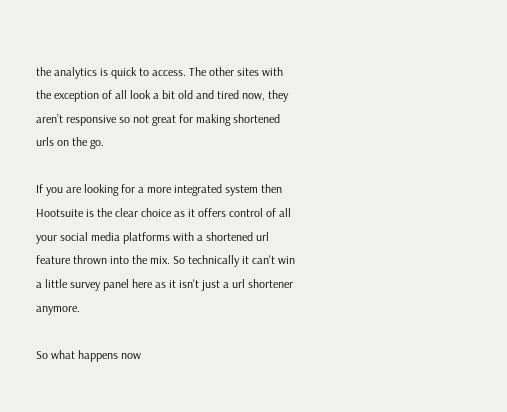the analytics is quick to access. The other sites with the exception of all look a bit old and tired now, they aren’t responsive so not great for making shortened urls on the go.

If you are looking for a more integrated system then Hootsuite is the clear choice as it offers control of all your social media platforms with a shortened url feature thrown into the mix. So technically it can't win a little survey panel here as it isn't just a url shortener anymore.

So what happens now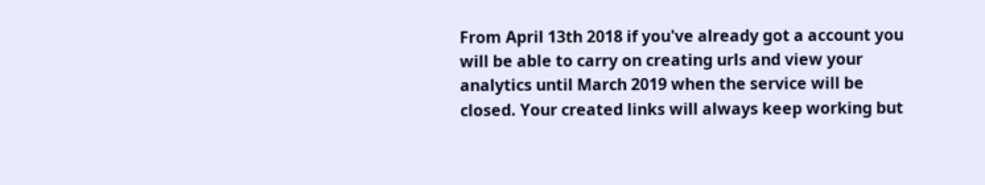From April 13th 2018 if you've already got a account you will be able to carry on creating urls and view your analytics until March 2019 when the service will be closed. Your created links will always keep working but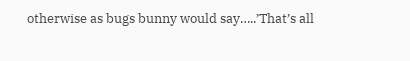otherwise as bugs bunny would say…..’That’s all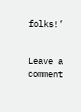folks!’


Leave a comment